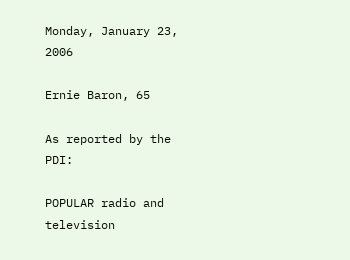Monday, January 23, 2006

Ernie Baron, 65

As reported by the PDI:

POPULAR radio and television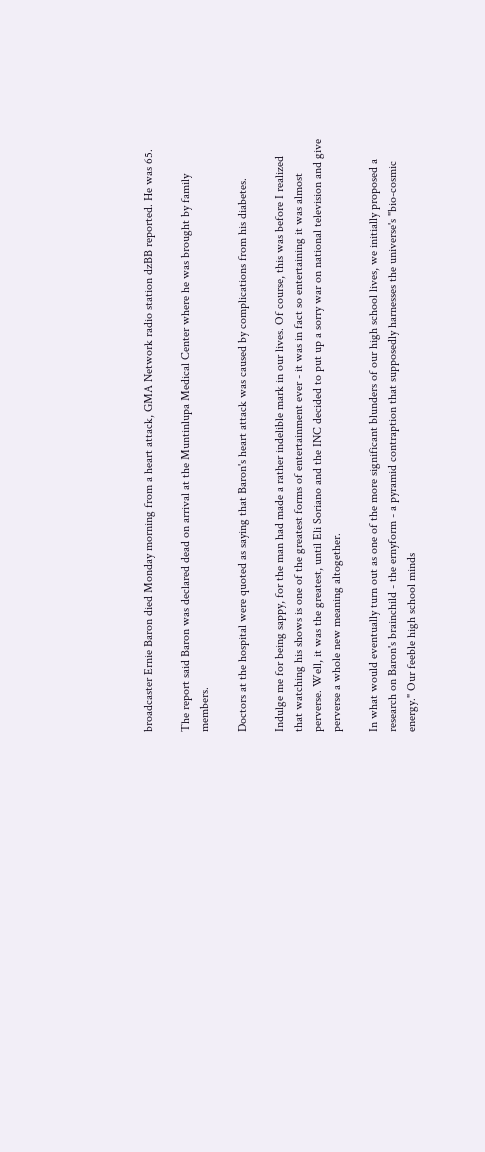broadcaster Ernie Baron died Monday morning from a heart attack, GMA Network radio station dzBB reported. He was 65.

The report said Baron was declared dead on arrival at the Muntinlupa Medical Center where he was brought by family members.

Doctors at the hospital were quoted as saying that Baron's heart attack was caused by complications from his diabetes.

Indulge me for being sappy, for the man had made a rather indelible mark in our lives. Of course, this was before I realized that watching his shows is one of the greatest forms of entertainment ever - it was in fact so entertaining it was almost perverse. Well, it was the greatest, until Eli Soriano and the INC decided to put up a sorry war on national television and give perverse a whole new meaning altogether.

In what would eventually turn out as one of the more significant blunders of our high school lives, we initially proposed a research on Baron's brainchild - the ernyform - a pyramid contraption that supposedly harnesses the universe's "bio-cosmic energy." Our feeble high school minds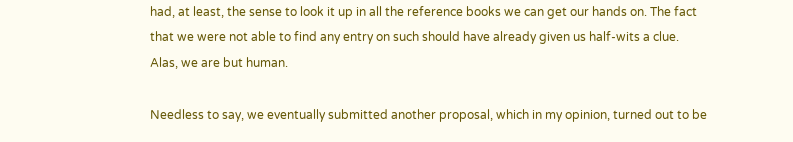had, at least, the sense to look it up in all the reference books we can get our hands on. The fact that we were not able to find any entry on such should have already given us half-wits a clue. Alas, we are but human.

Needless to say, we eventually submitted another proposal, which in my opinion, turned out to be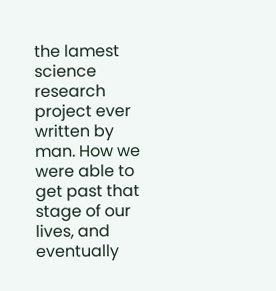the lamest science research project ever written by man. How we were able to get past that stage of our lives, and eventually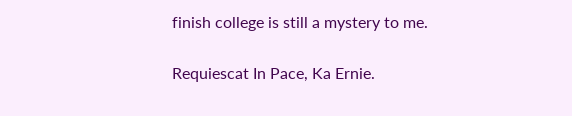finish college is still a mystery to me.

Requiescat In Pace, Ka Ernie.